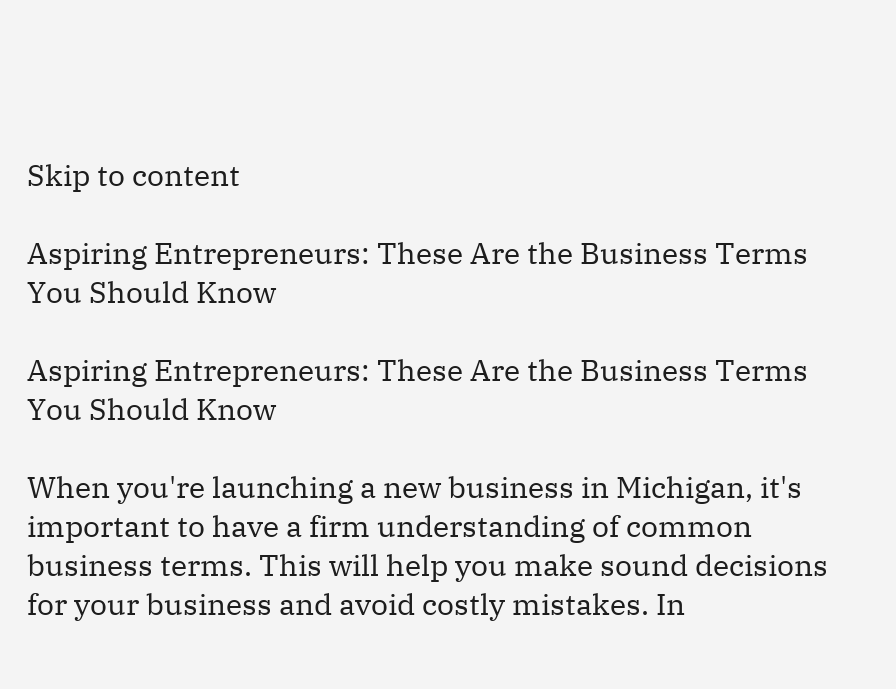Skip to content

Aspiring Entrepreneurs: These Are the Business Terms You Should Know

Aspiring Entrepreneurs: These Are the Business Terms You Should Know

When you're launching a new business in Michigan, it's important to have a firm understanding of common business terms. This will help you make sound decisions for your business and avoid costly mistakes. In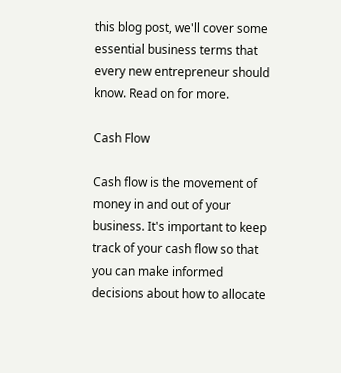this blog post, we'll cover some essential business terms that every new entrepreneur should know. Read on for more.

Cash Flow

Cash flow is the movement of money in and out of your business. It's important to keep track of your cash flow so that you can make informed decisions about how to allocate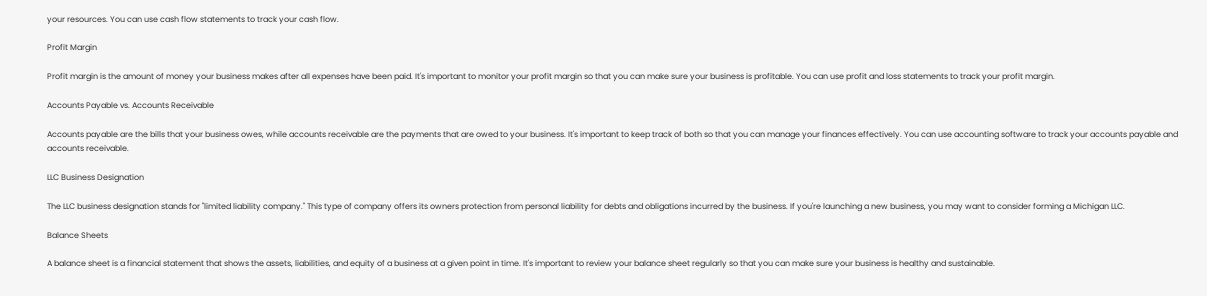your resources. You can use cash flow statements to track your cash flow.

Profit Margin

Profit margin is the amount of money your business makes after all expenses have been paid. It's important to monitor your profit margin so that you can make sure your business is profitable. You can use profit and loss statements to track your profit margin.

Accounts Payable vs. Accounts Receivable

Accounts payable are the bills that your business owes, while accounts receivable are the payments that are owed to your business. It's important to keep track of both so that you can manage your finances effectively. You can use accounting software to track your accounts payable and accounts receivable.

LLC Business Designation

The LLC business designation stands for "limited liability company." This type of company offers its owners protection from personal liability for debts and obligations incurred by the business. If you're launching a new business, you may want to consider forming a Michigan LLC.

Balance Sheets

A balance sheet is a financial statement that shows the assets, liabilities, and equity of a business at a given point in time. It's important to review your balance sheet regularly so that you can make sure your business is healthy and sustainable.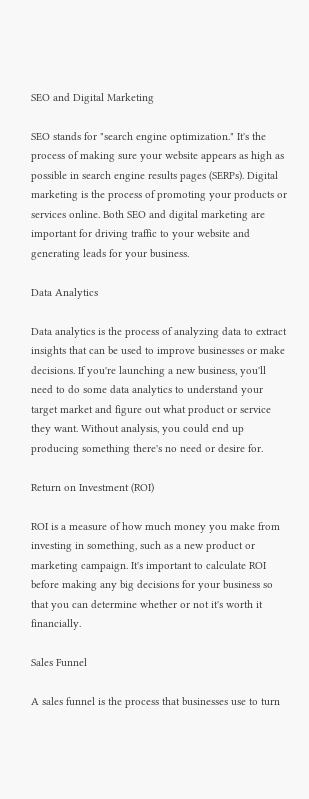SEO and Digital Marketing

SEO stands for "search engine optimization." It's the process of making sure your website appears as high as possible in search engine results pages (SERPs). Digital marketing is the process of promoting your products or services online. Both SEO and digital marketing are important for driving traffic to your website and generating leads for your business.

Data Analytics

Data analytics is the process of analyzing data to extract insights that can be used to improve businesses or make decisions. If you're launching a new business, you'll need to do some data analytics to understand your target market and figure out what product or service they want. Without analysis, you could end up producing something there's no need or desire for.

Return on Investment (ROI)

ROI is a measure of how much money you make from investing in something, such as a new product or marketing campaign. It's important to calculate ROI before making any big decisions for your business so that you can determine whether or not it's worth it financially.

Sales Funnel

A sales funnel is the process that businesses use to turn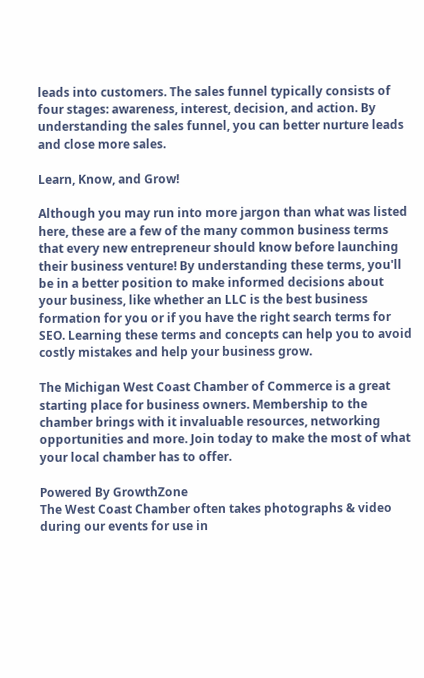leads into customers. The sales funnel typically consists of four stages: awareness, interest, decision, and action. By understanding the sales funnel, you can better nurture leads and close more sales.

Learn, Know, and Grow!

Although you may run into more jargon than what was listed here, these are a few of the many common business terms that every new entrepreneur should know before launching their business venture! By understanding these terms, you'll be in a better position to make informed decisions about your business, like whether an LLC is the best business formation for you or if you have the right search terms for SEO. Learning these terms and concepts can help you to avoid costly mistakes and help your business grow.

The Michigan West Coast Chamber of Commerce is a great starting place for business owners. Membership to the chamber brings with it invaluable resources, networking opportunities and more. Join today to make the most of what your local chamber has to offer.

Powered By GrowthZone
The West Coast Chamber often takes photographs & video during our events for use in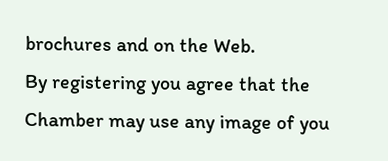brochures and on the Web.
By registering you agree that the Chamber may use any image of you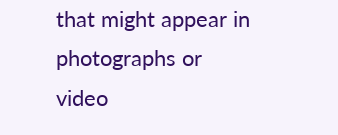that might appear in photographs or video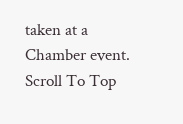taken at a Chamber event.
Scroll To Top